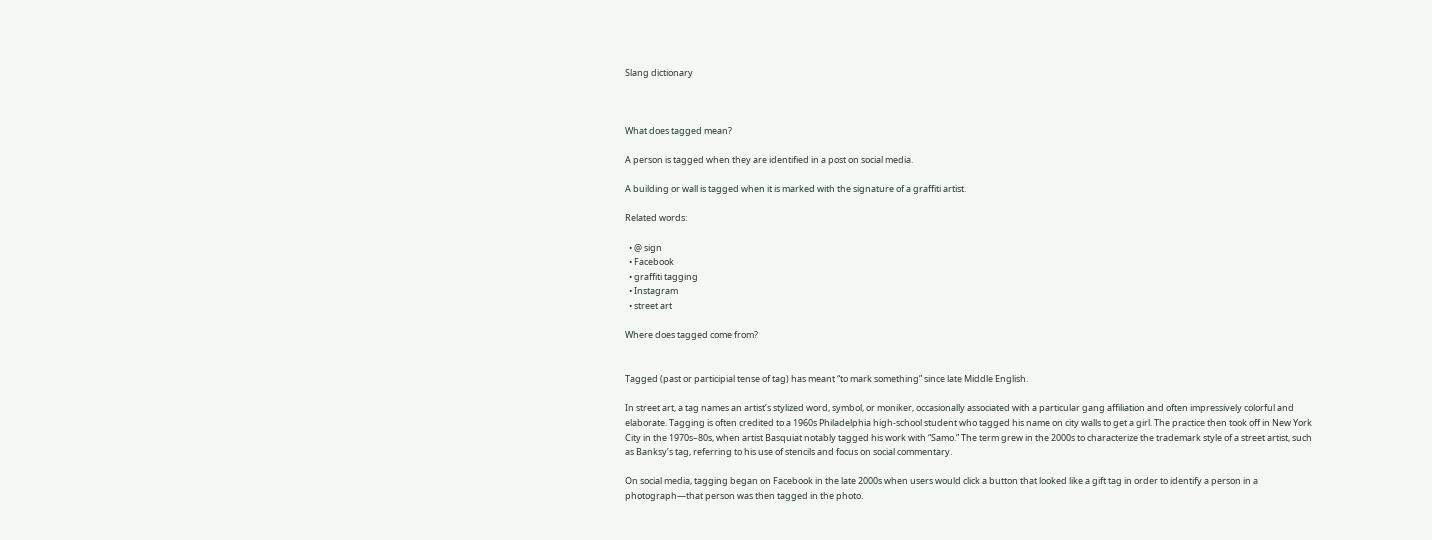Slang dictionary



What does tagged mean?

A person is tagged when they are identified in a post on social media.

A building or wall is tagged when it is marked with the signature of a graffiti artist.

Related words:

  • @ sign
  • Facebook
  • graffiti tagging
  • Instagram
  • street art

Where does tagged come from?


Tagged (past or participial tense of tag) has meant “to mark something” since late Middle English.

In street art, a tag names an artist’s stylized word, symbol, or moniker, occasionally associated with a particular gang affiliation and often impressively colorful and elaborate. Tagging is often credited to a 1960s Philadelphia high-school student who tagged his name on city walls to get a girl. The practice then took off in New York City in the 1970s–80s, when artist Basquiat notably tagged his work with “Samo.” The term grew in the 2000s to characterize the trademark style of a street artist, such as Banksy’s tag, referring to his use of stencils and focus on social commentary.

On social media, tagging began on Facebook in the late 2000s when users would click a button that looked like a gift tag in order to identify a person in a photograph—that person was then tagged in the photo.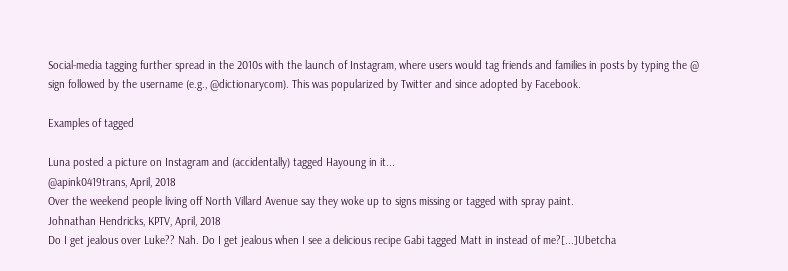Social-media tagging further spread in the 2010s with the launch of Instagram, where users would tag friends and families in posts by typing the @ sign followed by the username (e.g., @dictionarycom). This was popularized by Twitter and since adopted by Facebook.

Examples of tagged

Luna posted a picture on Instagram and (accidentally) tagged Hayoung in it...
@apink0419trans, April, 2018
Over the weekend people living off North Villard Avenue say they woke up to signs missing or tagged with spray paint.
Johnathan Hendricks, KPTV, April, 2018
Do I get jealous over Luke?? Nah. Do I get jealous when I see a delicious recipe Gabi tagged Matt in instead of me?[...]Ubetcha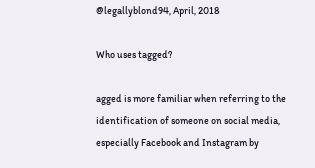@legallyblond94, April, 2018

Who uses tagged?

agged is more familiar when referring to the identification of someone on social media, especially Facebook and Instagram by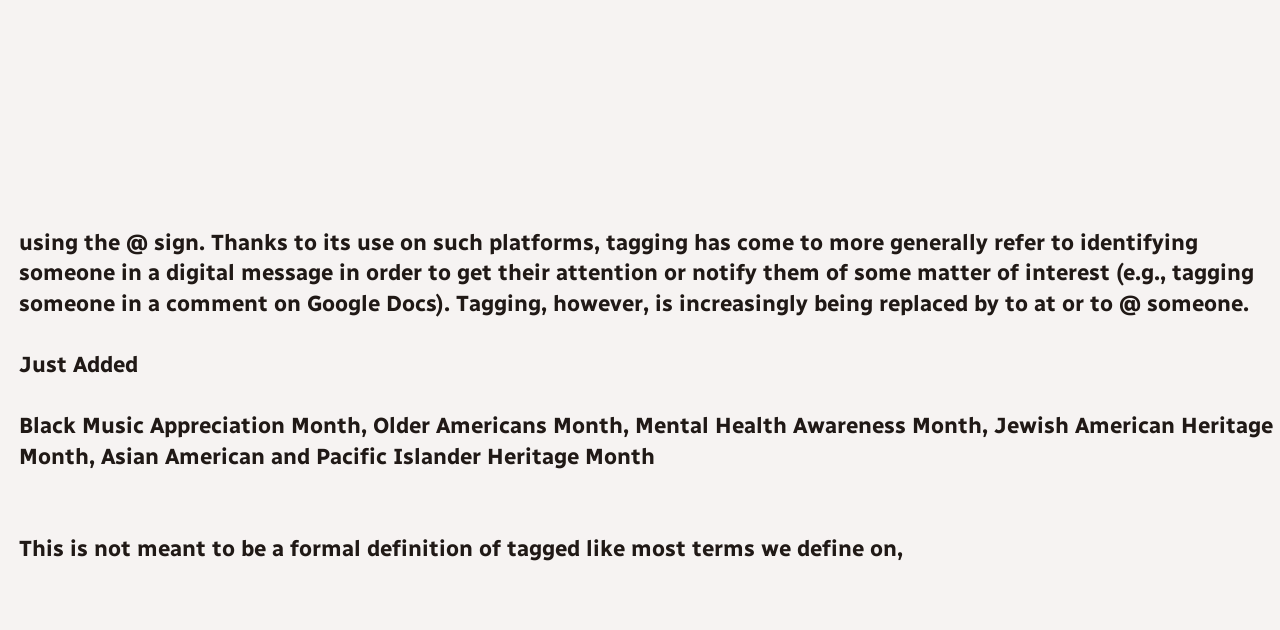using the @ sign. Thanks to its use on such platforms, tagging has come to more generally refer to identifying someone in a digital message in order to get their attention or notify them of some matter of interest (e.g., tagging someone in a comment on Google Docs). Tagging, however, is increasingly being replaced by to at or to @ someone.

Just Added

Black Music Appreciation Month, Older Americans Month, Mental Health Awareness Month, Jewish American Heritage Month, Asian American and Pacific Islander Heritage Month


This is not meant to be a formal definition of tagged like most terms we define on,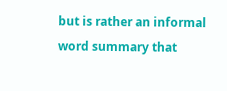but is rather an informal word summary that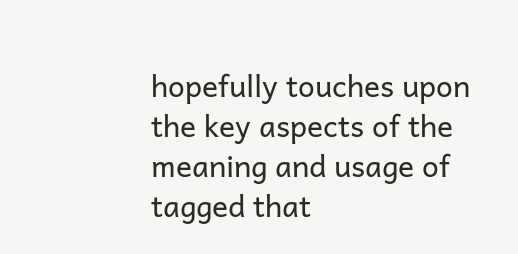hopefully touches upon the key aspects of the meaning and usage of tagged that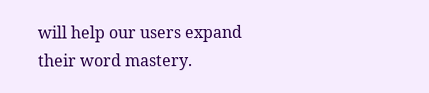will help our users expand their word mastery.